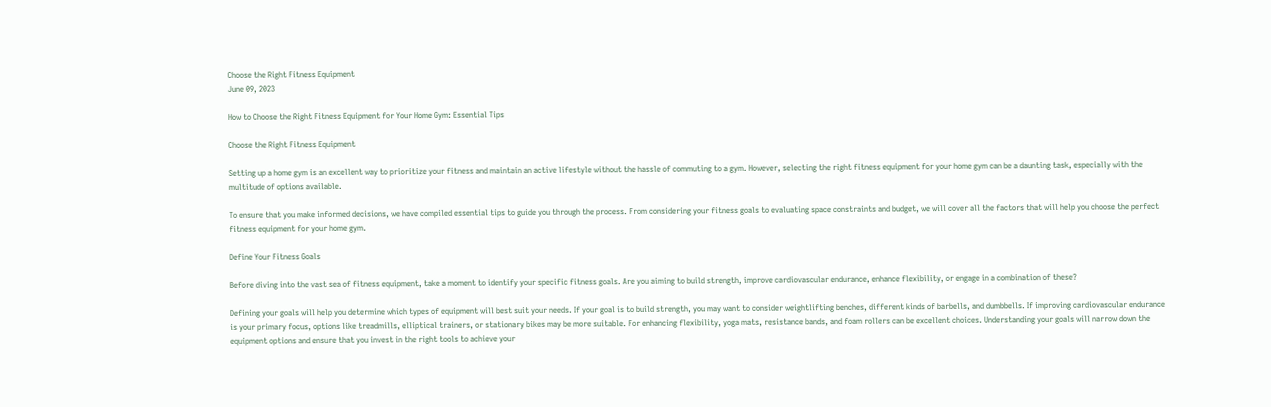Choose the Right Fitness Equipment
June 09, 2023

How to Choose the Right Fitness Equipment for Your Home Gym: Essential Tips

Choose the Right Fitness Equipment

Setting up a home gym is an excellent way to prioritize your fitness and maintain an active lifestyle without the hassle of commuting to a gym. However, selecting the right fitness equipment for your home gym can be a daunting task, especially with the multitude of options available.

To ensure that you make informed decisions, we have compiled essential tips to guide you through the process. From considering your fitness goals to evaluating space constraints and budget, we will cover all the factors that will help you choose the perfect fitness equipment for your home gym.

Define Your Fitness Goals

Before diving into the vast sea of fitness equipment, take a moment to identify your specific fitness goals. Are you aiming to build strength, improve cardiovascular endurance, enhance flexibility, or engage in a combination of these?

Defining your goals will help you determine which types of equipment will best suit your needs. If your goal is to build strength, you may want to consider weightlifting benches, different kinds of barbells, and dumbbells. If improving cardiovascular endurance is your primary focus, options like treadmills, elliptical trainers, or stationary bikes may be more suitable. For enhancing flexibility, yoga mats, resistance bands, and foam rollers can be excellent choices. Understanding your goals will narrow down the equipment options and ensure that you invest in the right tools to achieve your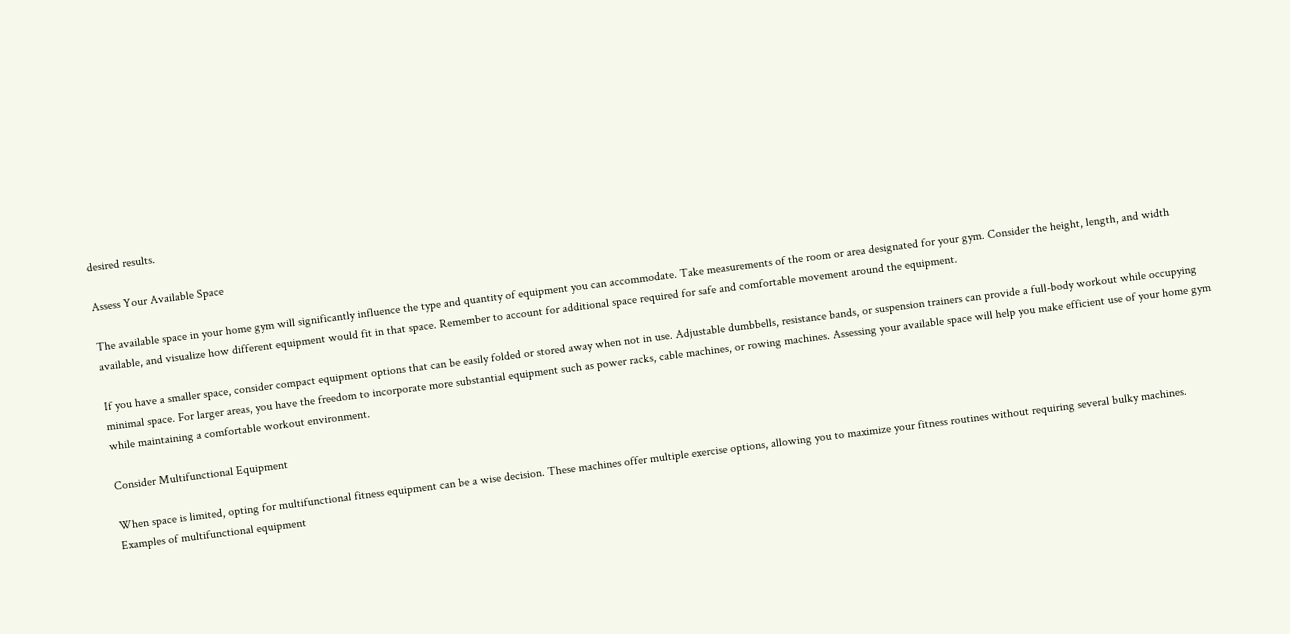desired results.

Assess Your Available Space

The available space in your home gym will significantly influence the type and quantity of equipment you can accommodate. Take measurements of the room or area designated for your gym. Consider the height, length, and width available, and visualize how different equipment would fit in that space. Remember to account for additional space required for safe and comfortable movement around the equipment.

If you have a smaller space, consider compact equipment options that can be easily folded or stored away when not in use. Adjustable dumbbells, resistance bands, or suspension trainers can provide a full-body workout while occupying minimal space. For larger areas, you have the freedom to incorporate more substantial equipment such as power racks, cable machines, or rowing machines. Assessing your available space will help you make efficient use of your home gym while maintaining a comfortable workout environment.

Consider Multifunctional Equipment

When space is limited, opting for multifunctional fitness equipment can be a wise decision. These machines offer multiple exercise options, allowing you to maximize your fitness routines without requiring several bulky machines. Examples of multifunctional equipment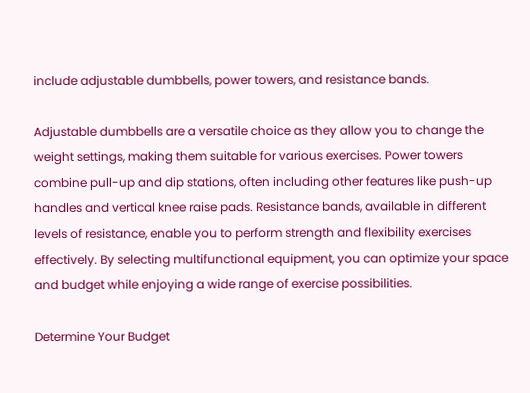include adjustable dumbbells, power towers, and resistance bands.

Adjustable dumbbells are a versatile choice as they allow you to change the weight settings, making them suitable for various exercises. Power towers combine pull-up and dip stations, often including other features like push-up handles and vertical knee raise pads. Resistance bands, available in different levels of resistance, enable you to perform strength and flexibility exercises effectively. By selecting multifunctional equipment, you can optimize your space and budget while enjoying a wide range of exercise possibilities.

Determine Your Budget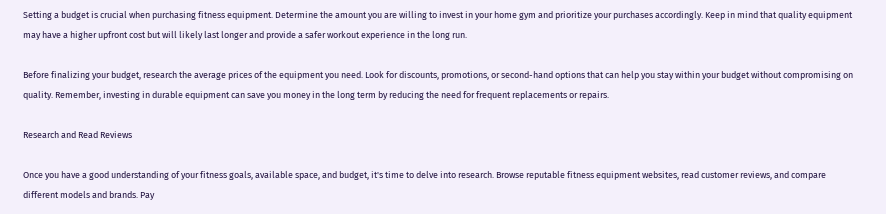Setting a budget is crucial when purchasing fitness equipment. Determine the amount you are willing to invest in your home gym and prioritize your purchases accordingly. Keep in mind that quality equipment may have a higher upfront cost but will likely last longer and provide a safer workout experience in the long run.

Before finalizing your budget, research the average prices of the equipment you need. Look for discounts, promotions, or second-hand options that can help you stay within your budget without compromising on quality. Remember, investing in durable equipment can save you money in the long term by reducing the need for frequent replacements or repairs.

Research and Read Reviews

Once you have a good understanding of your fitness goals, available space, and budget, it's time to delve into research. Browse reputable fitness equipment websites, read customer reviews, and compare different models and brands. Pay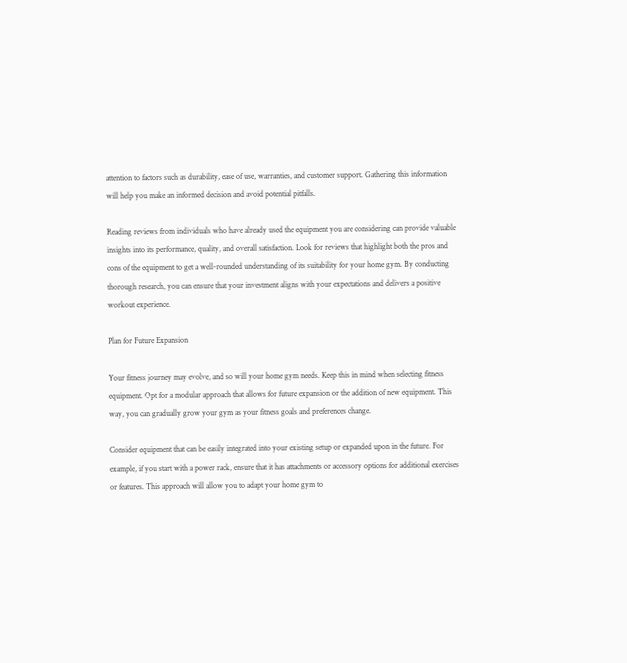attention to factors such as durability, ease of use, warranties, and customer support. Gathering this information will help you make an informed decision and avoid potential pitfalls.

Reading reviews from individuals who have already used the equipment you are considering can provide valuable insights into its performance, quality, and overall satisfaction. Look for reviews that highlight both the pros and cons of the equipment to get a well-rounded understanding of its suitability for your home gym. By conducting thorough research, you can ensure that your investment aligns with your expectations and delivers a positive workout experience.

Plan for Future Expansion

Your fitness journey may evolve, and so will your home gym needs. Keep this in mind when selecting fitness equipment. Opt for a modular approach that allows for future expansion or the addition of new equipment. This way, you can gradually grow your gym as your fitness goals and preferences change.

Consider equipment that can be easily integrated into your existing setup or expanded upon in the future. For example, if you start with a power rack, ensure that it has attachments or accessory options for additional exercises or features. This approach will allow you to adapt your home gym to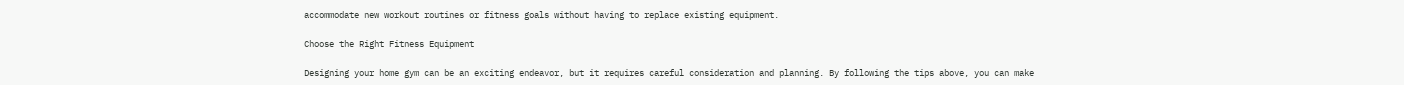accommodate new workout routines or fitness goals without having to replace existing equipment.

Choose the Right Fitness Equipment

Designing your home gym can be an exciting endeavor, but it requires careful consideration and planning. By following the tips above, you can make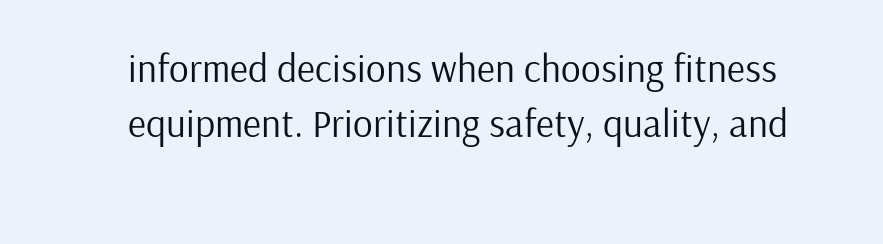informed decisions when choosing fitness equipment. Prioritizing safety, quality, and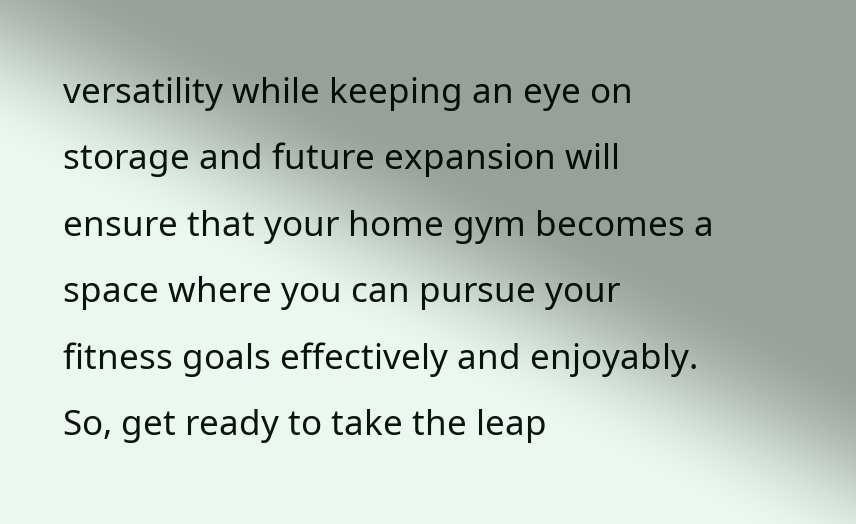versatility while keeping an eye on storage and future expansion will ensure that your home gym becomes a space where you can pursue your fitness goals effectively and enjoyably. So, get ready to take the leap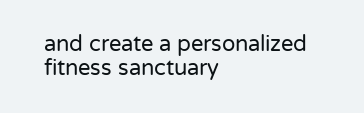and create a personalized fitness sanctuary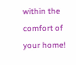within the comfort of your home!